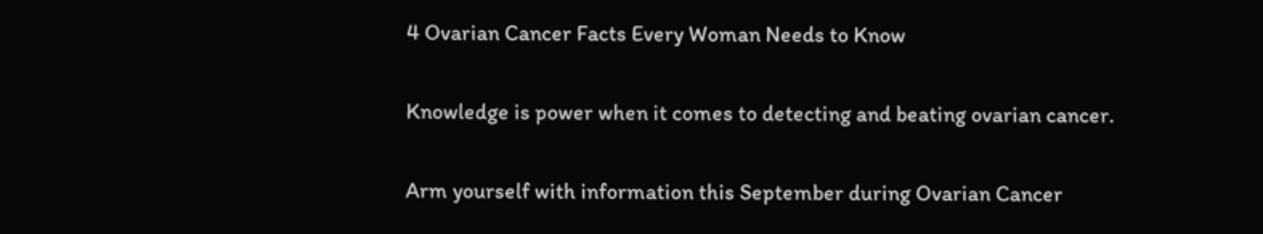4 Ovarian Cancer Facts Every Woman Needs to Know

Knowledge is power when it comes to detecting and beating ovarian cancer.

Arm yourself with information this September during Ovarian Cancer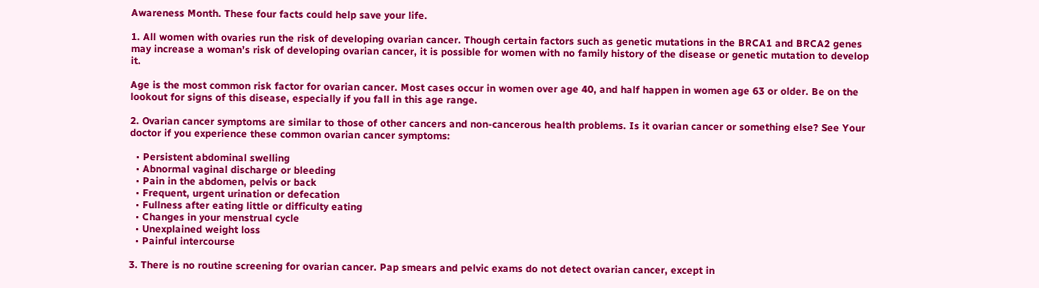Awareness Month. These four facts could help save your life.

1. All women with ovaries run the risk of developing ovarian cancer. Though certain factors such as genetic mutations in the BRCA1 and BRCA2 genes may increase a woman’s risk of developing ovarian cancer, it is possible for women with no family history of the disease or genetic mutation to develop it.

Age is the most common risk factor for ovarian cancer. Most cases occur in women over age 40, and half happen in women age 63 or older. Be on the lookout for signs of this disease, especially if you fall in this age range.

2. Ovarian cancer symptoms are similar to those of other cancers and non-cancerous health problems. Is it ovarian cancer or something else? See Your doctor if you experience these common ovarian cancer symptoms:

  • Persistent abdominal swelling
  • Abnormal vaginal discharge or bleeding
  • Pain in the abdomen, pelvis or back
  • Frequent, urgent urination or defecation
  • Fullness after eating little or difficulty eating
  • Changes in your menstrual cycle
  • Unexplained weight loss
  • Painful intercourse

3. There is no routine screening for ovarian cancer. Pap smears and pelvic exams do not detect ovarian cancer, except in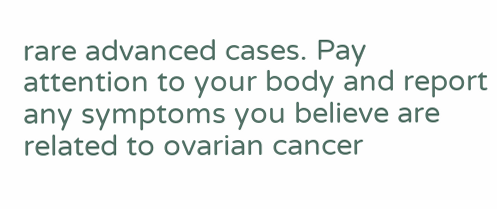rare advanced cases. Pay attention to your body and report any symptoms you believe are related to ovarian cancer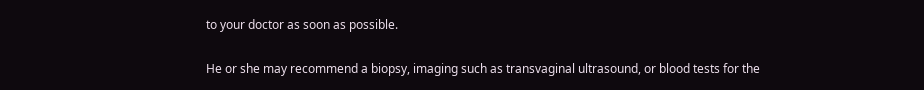to your doctor as soon as possible.

He or she may recommend a biopsy, imaging such as transvaginal ultrasound, or blood tests for the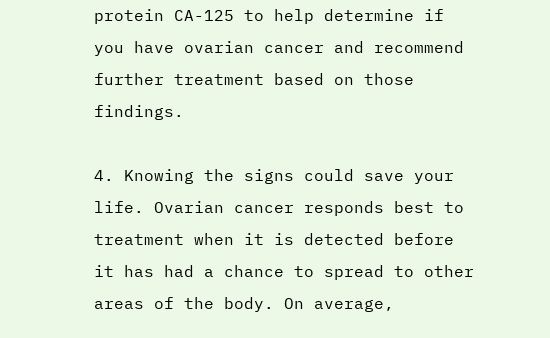protein CA-125 to help determine if you have ovarian cancer and recommend further treatment based on those findings.

4. Knowing the signs could save your life. Ovarian cancer responds best to treatment when it is detected before it has had a chance to spread to other areas of the body. On average,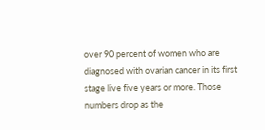over 90 percent of women who are diagnosed with ovarian cancer in its first stage live five years or more. Those numbers drop as the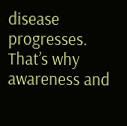disease progresses. That’s why awareness and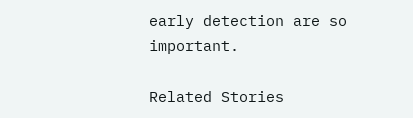early detection are so important.

Related Stories